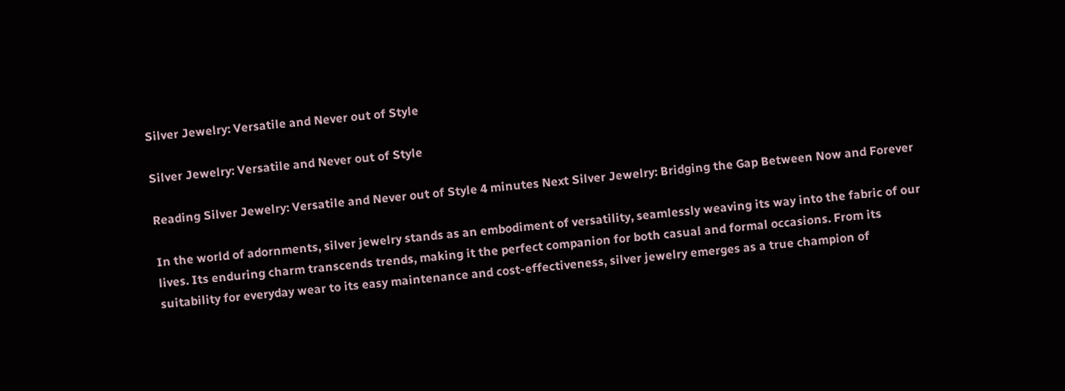Silver Jewelry: Versatile and Never out of Style

Silver Jewelry: Versatile and Never out of Style

Reading Silver Jewelry: Versatile and Never out of Style 4 minutes Next Silver Jewelry: Bridging the Gap Between Now and Forever

In the world of adornments, silver jewelry stands as an embodiment of versatility, seamlessly weaving its way into the fabric of our lives. Its enduring charm transcends trends, making it the perfect companion for both casual and formal occasions. From its suitability for everyday wear to its easy maintenance and cost-effectiveness, silver jewelry emerges as a true champion of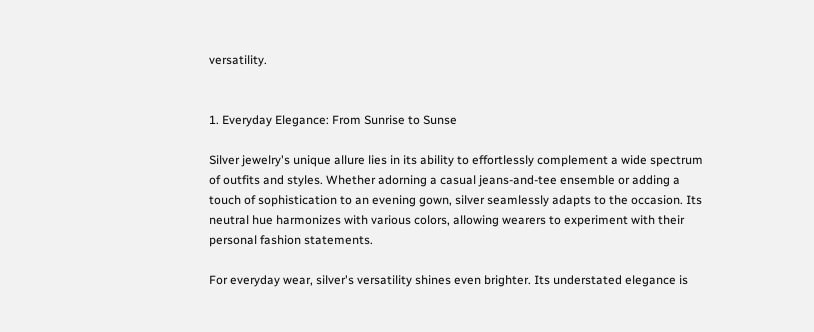versatility.


1. Everyday Elegance: From Sunrise to Sunse

Silver jewelry's unique allure lies in its ability to effortlessly complement a wide spectrum of outfits and styles. Whether adorning a casual jeans-and-tee ensemble or adding a touch of sophistication to an evening gown, silver seamlessly adapts to the occasion. Its neutral hue harmonizes with various colors, allowing wearers to experiment with their personal fashion statements.

For everyday wear, silver's versatility shines even brighter. Its understated elegance is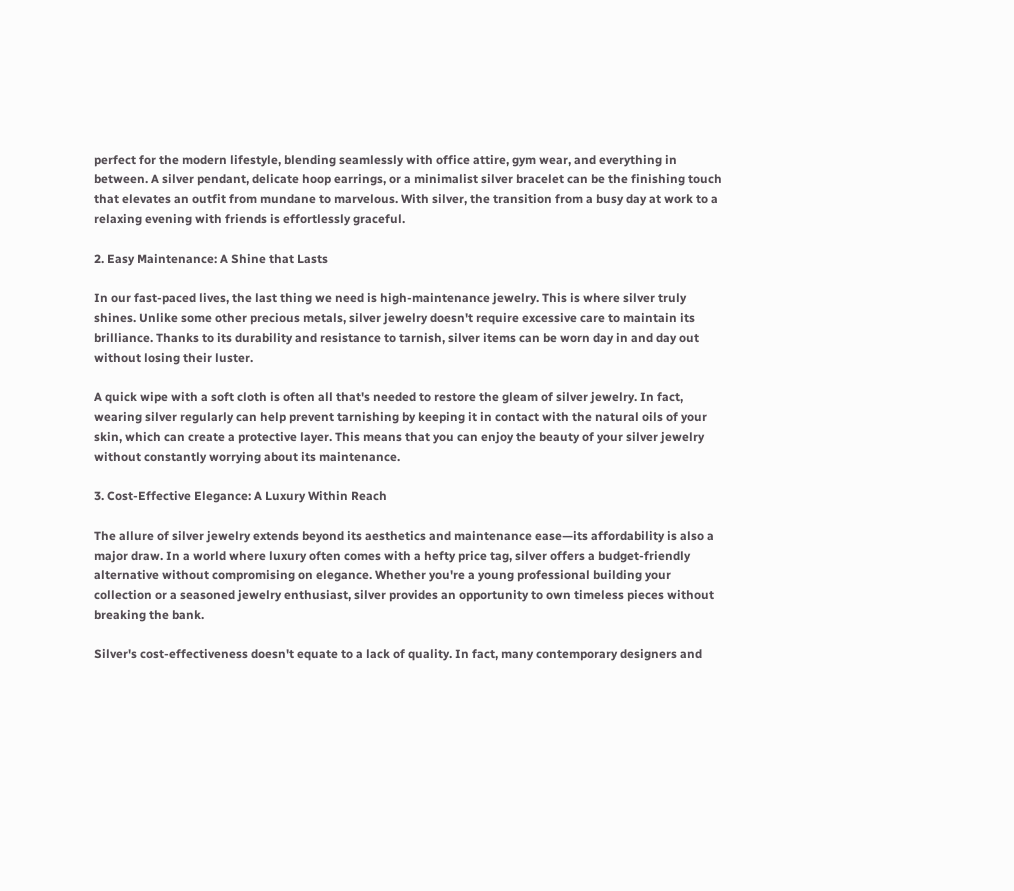perfect for the modern lifestyle, blending seamlessly with office attire, gym wear, and everything in between. A silver pendant, delicate hoop earrings, or a minimalist silver bracelet can be the finishing touch that elevates an outfit from mundane to marvelous. With silver, the transition from a busy day at work to a relaxing evening with friends is effortlessly graceful.

2. Easy Maintenance: A Shine that Lasts

In our fast-paced lives, the last thing we need is high-maintenance jewelry. This is where silver truly shines. Unlike some other precious metals, silver jewelry doesn't require excessive care to maintain its brilliance. Thanks to its durability and resistance to tarnish, silver items can be worn day in and day out without losing their luster.

A quick wipe with a soft cloth is often all that's needed to restore the gleam of silver jewelry. In fact, wearing silver regularly can help prevent tarnishing by keeping it in contact with the natural oils of your skin, which can create a protective layer. This means that you can enjoy the beauty of your silver jewelry without constantly worrying about its maintenance.

3. Cost-Effective Elegance: A Luxury Within Reach

The allure of silver jewelry extends beyond its aesthetics and maintenance ease—its affordability is also a major draw. In a world where luxury often comes with a hefty price tag, silver offers a budget-friendly alternative without compromising on elegance. Whether you're a young professional building your collection or a seasoned jewelry enthusiast, silver provides an opportunity to own timeless pieces without breaking the bank.

Silver's cost-effectiveness doesn't equate to a lack of quality. In fact, many contemporary designers and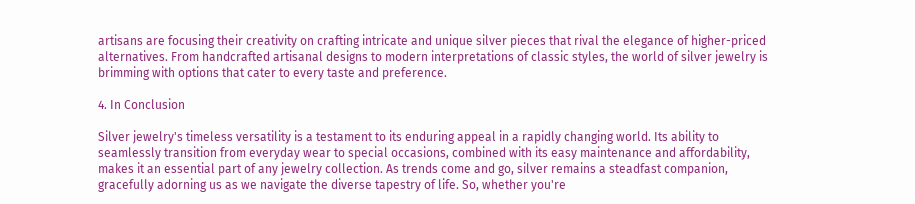artisans are focusing their creativity on crafting intricate and unique silver pieces that rival the elegance of higher-priced alternatives. From handcrafted artisanal designs to modern interpretations of classic styles, the world of silver jewelry is brimming with options that cater to every taste and preference.

4. In Conclusion

Silver jewelry's timeless versatility is a testament to its enduring appeal in a rapidly changing world. Its ability to seamlessly transition from everyday wear to special occasions, combined with its easy maintenance and affordability, makes it an essential part of any jewelry collection. As trends come and go, silver remains a steadfast companion, gracefully adorning us as we navigate the diverse tapestry of life. So, whether you're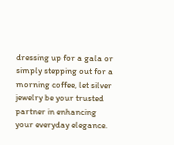dressing up for a gala or simply stepping out for a morning coffee, let silver jewelry be your trusted partner in enhancing your everyday elegance.